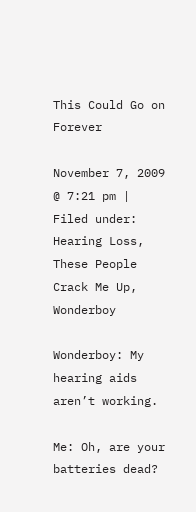This Could Go on Forever

November 7, 2009 @ 7:21 pm | Filed under: Hearing Loss, These People Crack Me Up, Wonderboy

Wonderboy: My hearing aids aren’t working.

Me: Oh, are your batteries dead?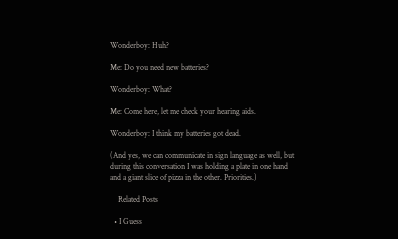Wonderboy: Huh?

Me: Do you need new batteries?

Wonderboy: What?

Me: Come here, let me check your hearing aids.

Wonderboy: I think my batteries got dead.

(And yes, we can communicate in sign language as well, but during this conversation I was holding a plate in one hand and a giant slice of pizza in the other. Priorities.)

    Related Posts

  • I Guess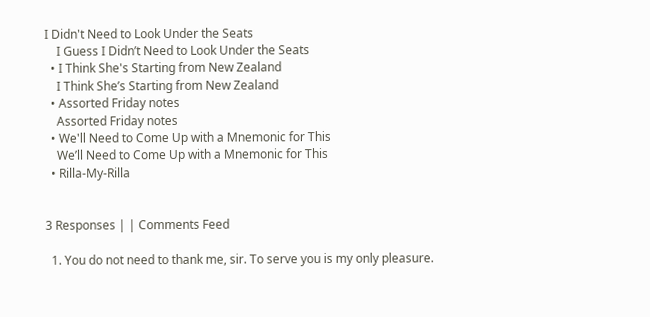I Didn't Need to Look Under the Seats
    I Guess I Didn’t Need to Look Under the Seats
  • I Think She's Starting from New Zealand
    I Think She’s Starting from New Zealand
  • Assorted Friday notes
    Assorted Friday notes
  • We'll Need to Come Up with a Mnemonic for This
    We’ll Need to Come Up with a Mnemonic for This
  • Rilla-My-Rilla


3 Responses | | Comments Feed

  1. You do not need to thank me, sir. To serve you is my only pleasure.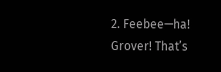2. Feebee—ha! Grover! That’s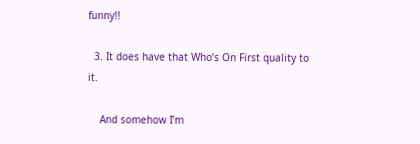funny!!

  3. It does have that Who’s On First quality to it.

    And somehow I’m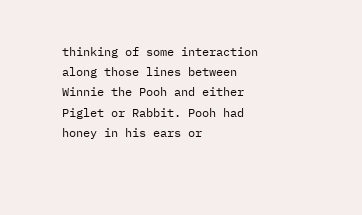thinking of some interaction along those lines between Winnie the Pooh and either Piglet or Rabbit. Pooh had honey in his ears or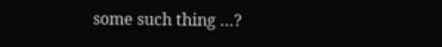some such thing …?